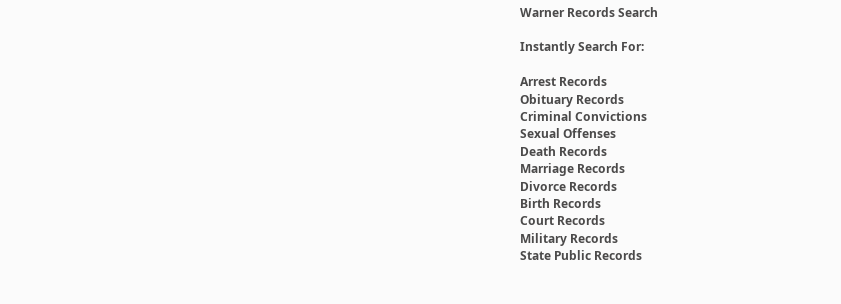Warner Records Search

Instantly Search For:

Arrest Records
Obituary Records
Criminal Convictions
Sexual Offenses
Death Records
Marriage Records
Divorce Records
Birth Records
Court Records
Military Records
State Public Records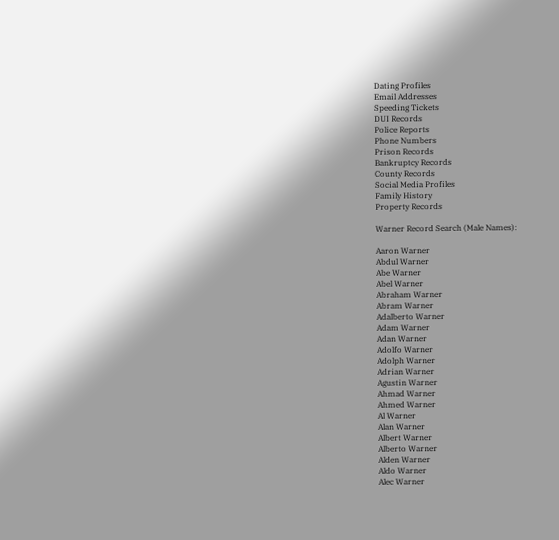Dating Profiles
Email Addresses
Speeding Tickets
DUI Records
Police Reports
Phone Numbers
Prison Records
Bankruptcy Records
County Records
Social Media Profiles
Family History
Property Records

Warner Record Search (Male Names):

Aaron Warner
Abdul Warner
Abe Warner
Abel Warner
Abraham Warner
Abram Warner
Adalberto Warner
Adam Warner
Adan Warner
Adolfo Warner
Adolph Warner
Adrian Warner
Agustin Warner
Ahmad Warner
Ahmed Warner
Al Warner
Alan Warner
Albert Warner
Alberto Warner
Alden Warner
Aldo Warner
Alec Warner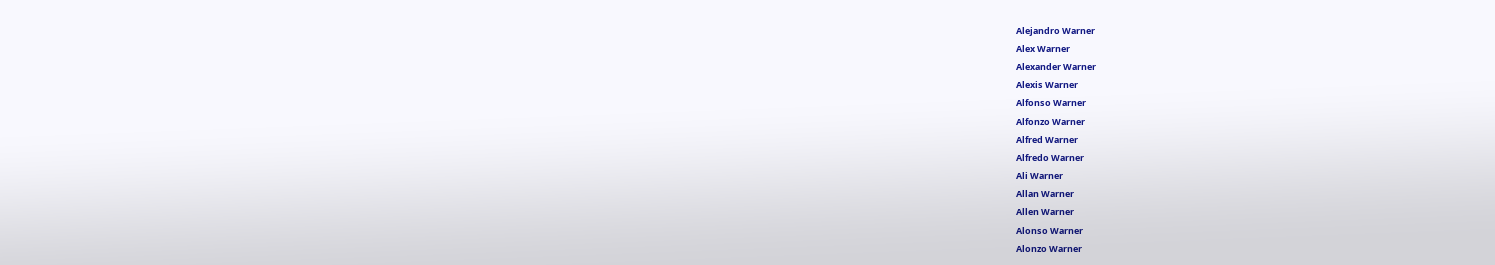Alejandro Warner
Alex Warner
Alexander Warner
Alexis Warner
Alfonso Warner
Alfonzo Warner
Alfred Warner
Alfredo Warner
Ali Warner
Allan Warner
Allen Warner
Alonso Warner
Alonzo Warner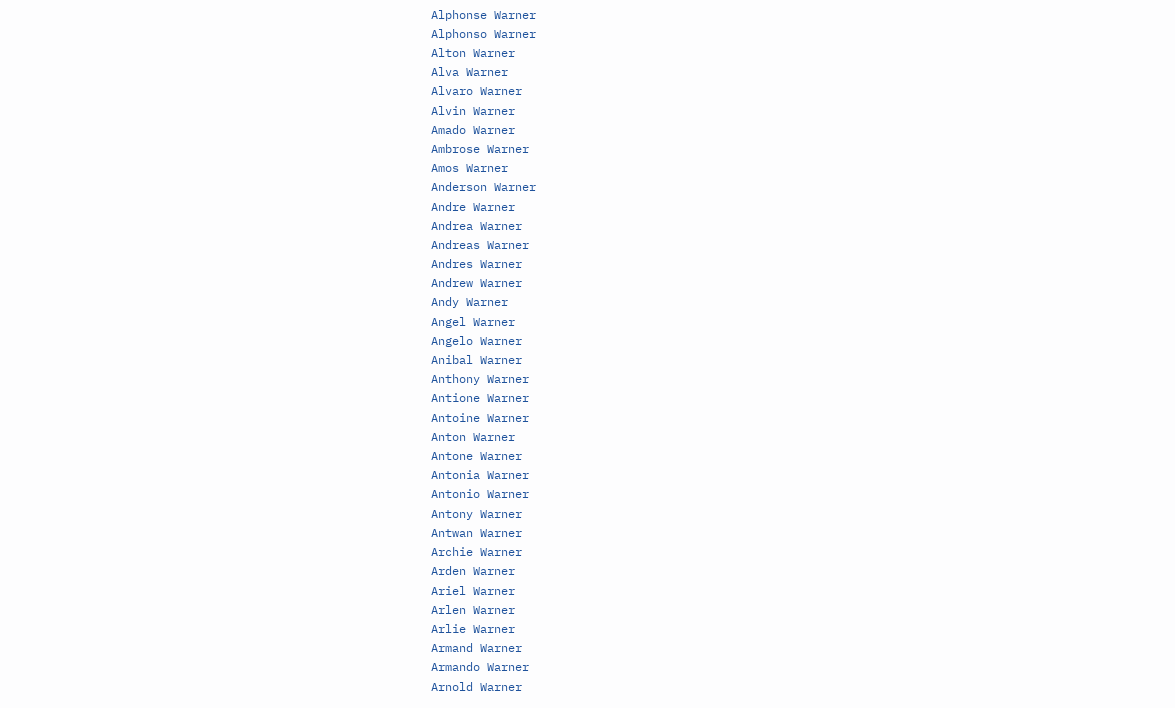Alphonse Warner
Alphonso Warner
Alton Warner
Alva Warner
Alvaro Warner
Alvin Warner
Amado Warner
Ambrose Warner
Amos Warner
Anderson Warner
Andre Warner
Andrea Warner
Andreas Warner
Andres Warner
Andrew Warner
Andy Warner
Angel Warner
Angelo Warner
Anibal Warner
Anthony Warner
Antione Warner
Antoine Warner
Anton Warner
Antone Warner
Antonia Warner
Antonio Warner
Antony Warner
Antwan Warner
Archie Warner
Arden Warner
Ariel Warner
Arlen Warner
Arlie Warner
Armand Warner
Armando Warner
Arnold Warner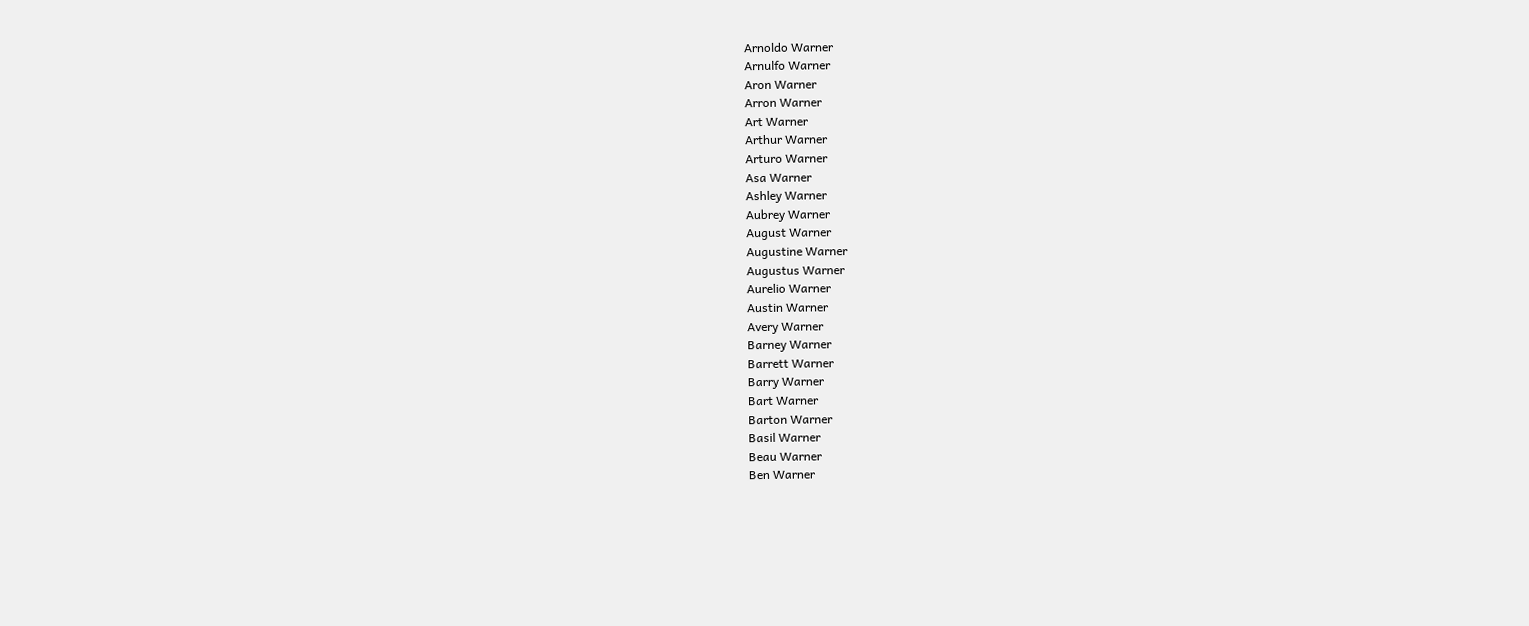Arnoldo Warner
Arnulfo Warner
Aron Warner
Arron Warner
Art Warner
Arthur Warner
Arturo Warner
Asa Warner
Ashley Warner
Aubrey Warner
August Warner
Augustine Warner
Augustus Warner
Aurelio Warner
Austin Warner
Avery Warner
Barney Warner
Barrett Warner
Barry Warner
Bart Warner
Barton Warner
Basil Warner
Beau Warner
Ben Warner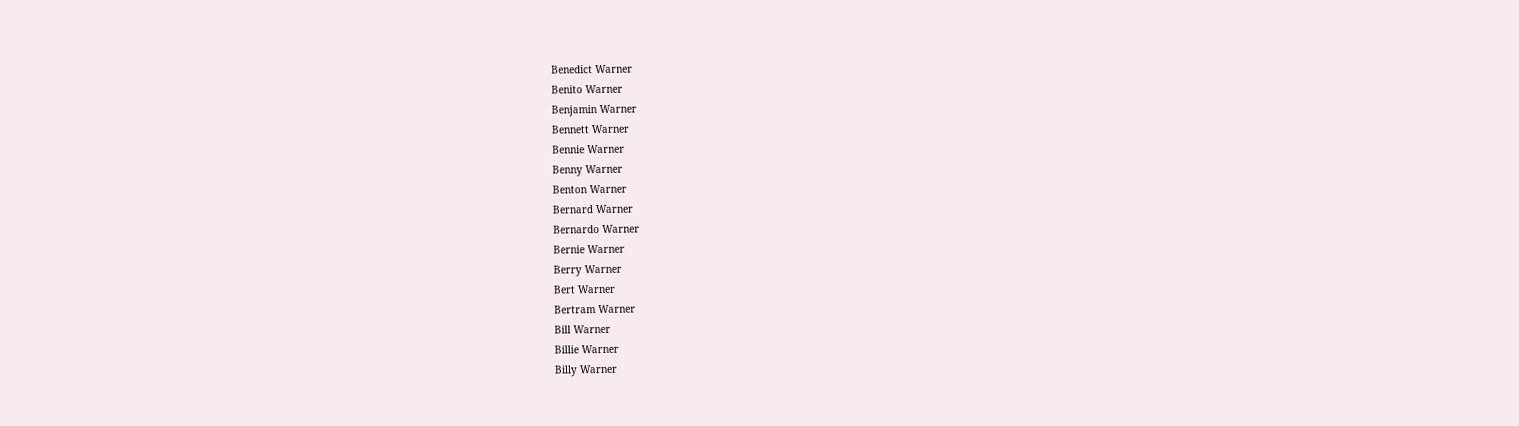Benedict Warner
Benito Warner
Benjamin Warner
Bennett Warner
Bennie Warner
Benny Warner
Benton Warner
Bernard Warner
Bernardo Warner
Bernie Warner
Berry Warner
Bert Warner
Bertram Warner
Bill Warner
Billie Warner
Billy Warner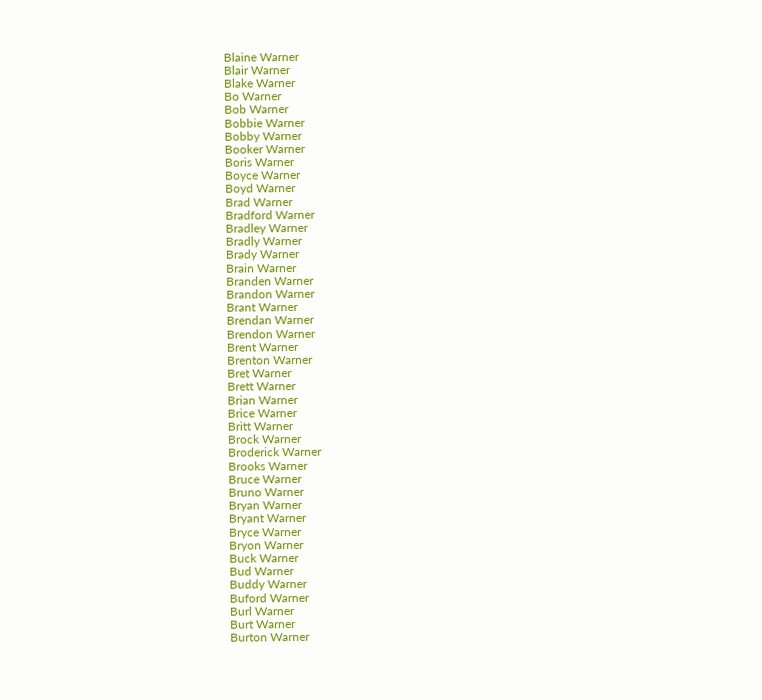Blaine Warner
Blair Warner
Blake Warner
Bo Warner
Bob Warner
Bobbie Warner
Bobby Warner
Booker Warner
Boris Warner
Boyce Warner
Boyd Warner
Brad Warner
Bradford Warner
Bradley Warner
Bradly Warner
Brady Warner
Brain Warner
Branden Warner
Brandon Warner
Brant Warner
Brendan Warner
Brendon Warner
Brent Warner
Brenton Warner
Bret Warner
Brett Warner
Brian Warner
Brice Warner
Britt Warner
Brock Warner
Broderick Warner
Brooks Warner
Bruce Warner
Bruno Warner
Bryan Warner
Bryant Warner
Bryce Warner
Bryon Warner
Buck Warner
Bud Warner
Buddy Warner
Buford Warner
Burl Warner
Burt Warner
Burton Warner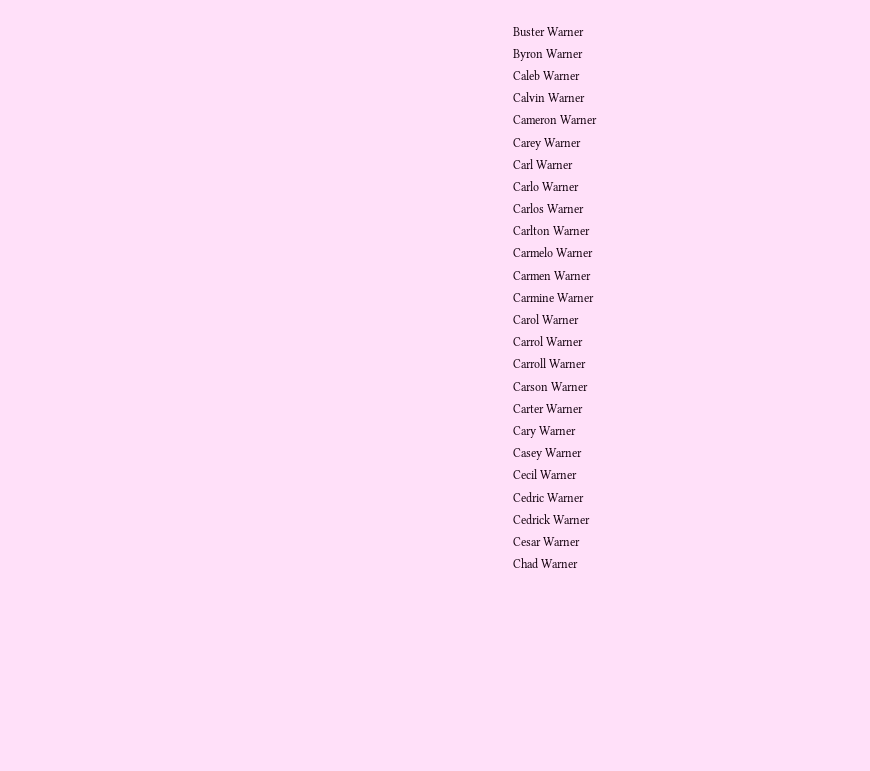Buster Warner
Byron Warner
Caleb Warner
Calvin Warner
Cameron Warner
Carey Warner
Carl Warner
Carlo Warner
Carlos Warner
Carlton Warner
Carmelo Warner
Carmen Warner
Carmine Warner
Carol Warner
Carrol Warner
Carroll Warner
Carson Warner
Carter Warner
Cary Warner
Casey Warner
Cecil Warner
Cedric Warner
Cedrick Warner
Cesar Warner
Chad Warner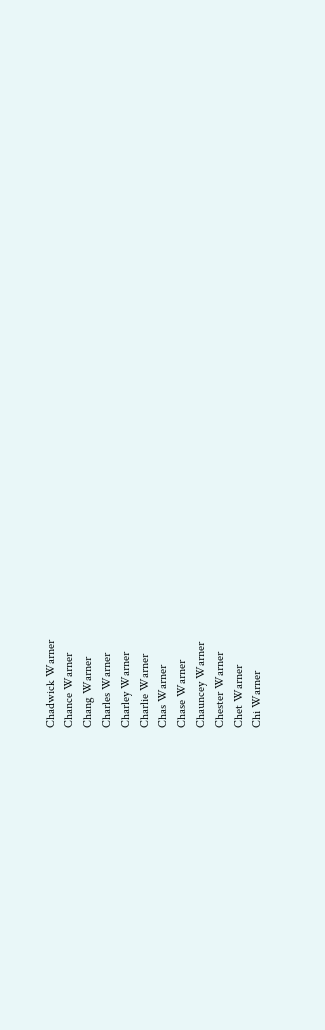Chadwick Warner
Chance Warner
Chang Warner
Charles Warner
Charley Warner
Charlie Warner
Chas Warner
Chase Warner
Chauncey Warner
Chester Warner
Chet Warner
Chi Warner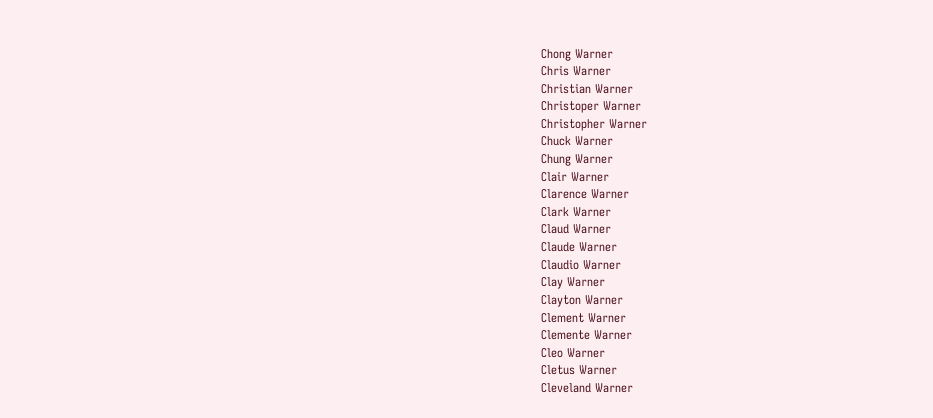Chong Warner
Chris Warner
Christian Warner
Christoper Warner
Christopher Warner
Chuck Warner
Chung Warner
Clair Warner
Clarence Warner
Clark Warner
Claud Warner
Claude Warner
Claudio Warner
Clay Warner
Clayton Warner
Clement Warner
Clemente Warner
Cleo Warner
Cletus Warner
Cleveland Warner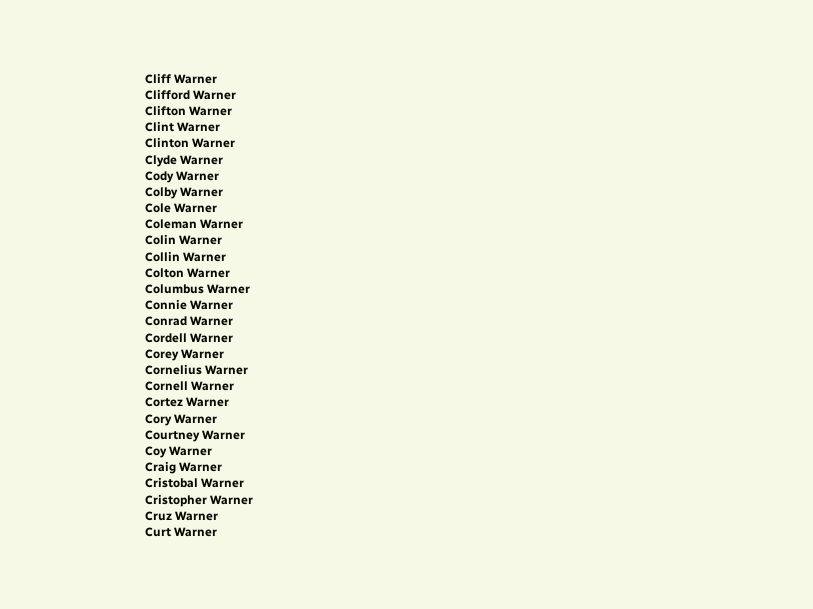Cliff Warner
Clifford Warner
Clifton Warner
Clint Warner
Clinton Warner
Clyde Warner
Cody Warner
Colby Warner
Cole Warner
Coleman Warner
Colin Warner
Collin Warner
Colton Warner
Columbus Warner
Connie Warner
Conrad Warner
Cordell Warner
Corey Warner
Cornelius Warner
Cornell Warner
Cortez Warner
Cory Warner
Courtney Warner
Coy Warner
Craig Warner
Cristobal Warner
Cristopher Warner
Cruz Warner
Curt Warner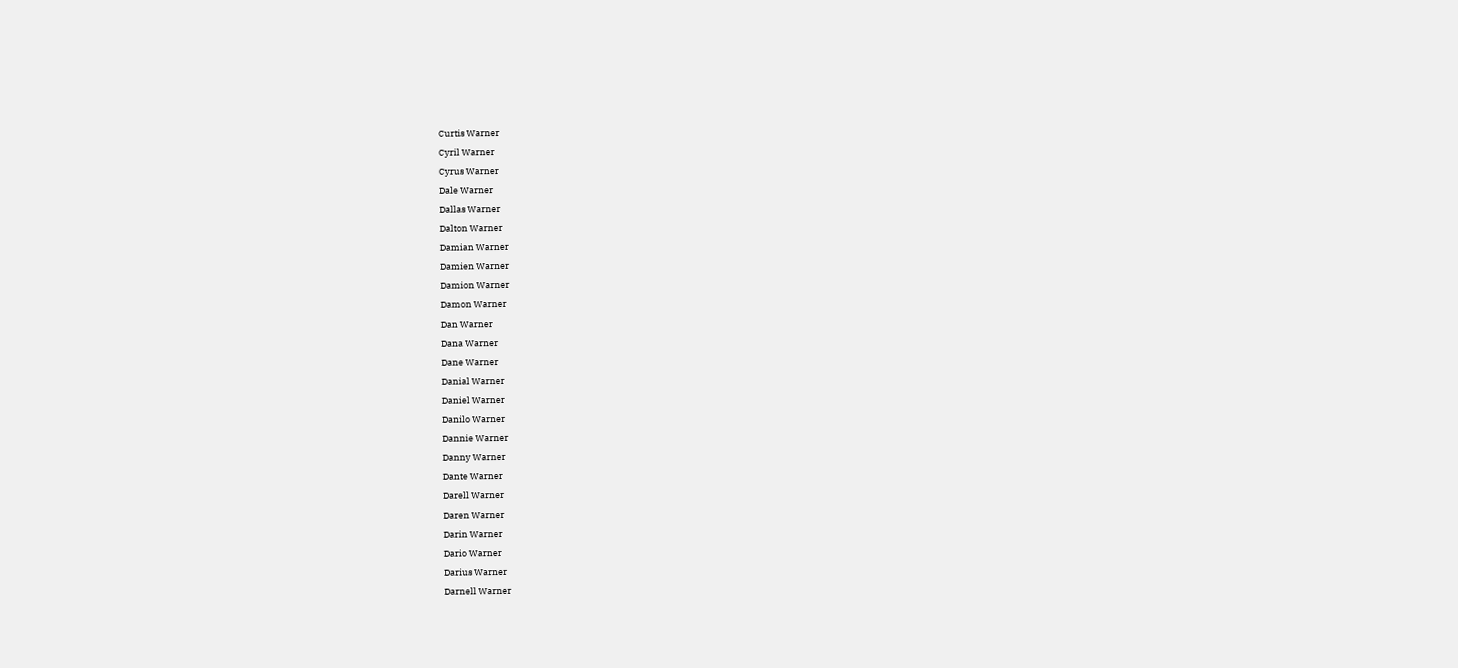Curtis Warner
Cyril Warner
Cyrus Warner
Dale Warner
Dallas Warner
Dalton Warner
Damian Warner
Damien Warner
Damion Warner
Damon Warner
Dan Warner
Dana Warner
Dane Warner
Danial Warner
Daniel Warner
Danilo Warner
Dannie Warner
Danny Warner
Dante Warner
Darell Warner
Daren Warner
Darin Warner
Dario Warner
Darius Warner
Darnell Warner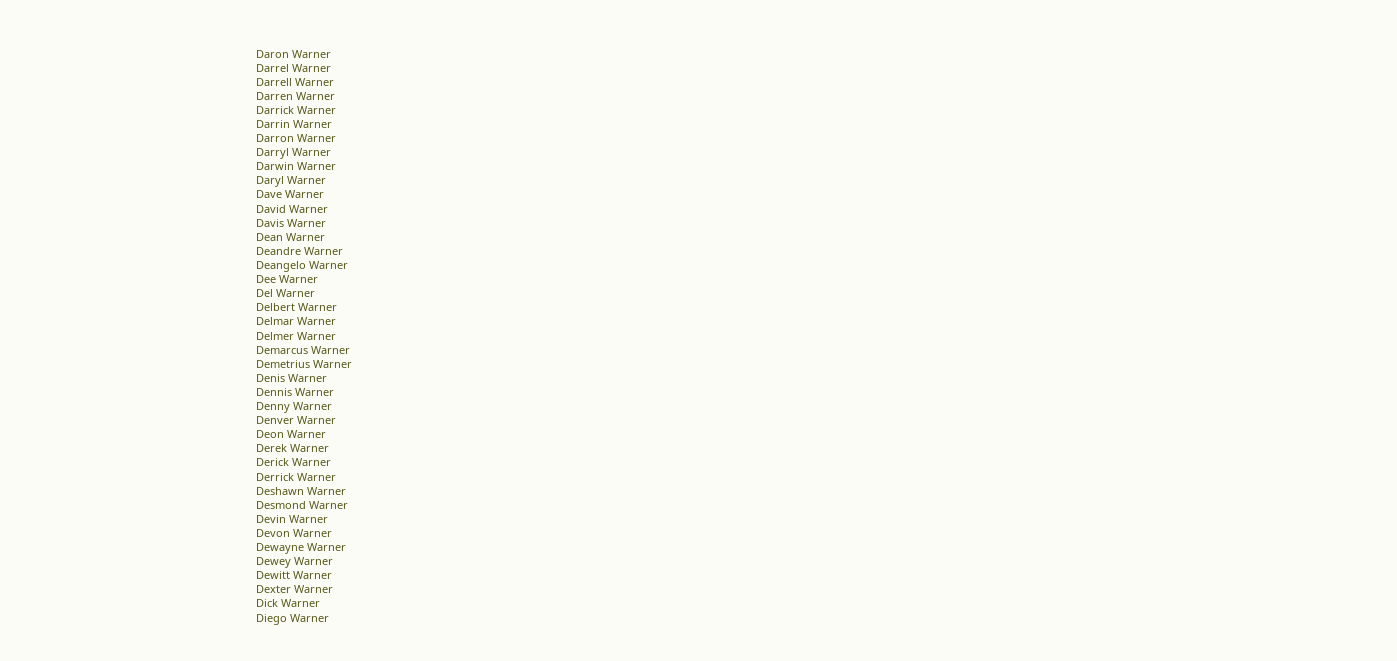Daron Warner
Darrel Warner
Darrell Warner
Darren Warner
Darrick Warner
Darrin Warner
Darron Warner
Darryl Warner
Darwin Warner
Daryl Warner
Dave Warner
David Warner
Davis Warner
Dean Warner
Deandre Warner
Deangelo Warner
Dee Warner
Del Warner
Delbert Warner
Delmar Warner
Delmer Warner
Demarcus Warner
Demetrius Warner
Denis Warner
Dennis Warner
Denny Warner
Denver Warner
Deon Warner
Derek Warner
Derick Warner
Derrick Warner
Deshawn Warner
Desmond Warner
Devin Warner
Devon Warner
Dewayne Warner
Dewey Warner
Dewitt Warner
Dexter Warner
Dick Warner
Diego Warner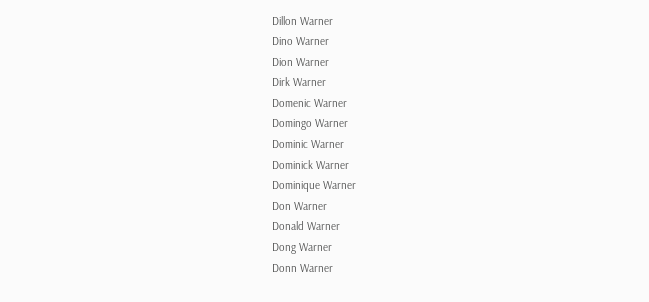Dillon Warner
Dino Warner
Dion Warner
Dirk Warner
Domenic Warner
Domingo Warner
Dominic Warner
Dominick Warner
Dominique Warner
Don Warner
Donald Warner
Dong Warner
Donn Warner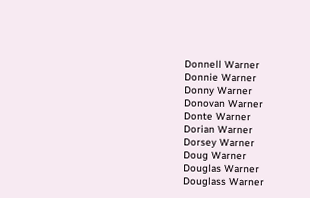Donnell Warner
Donnie Warner
Donny Warner
Donovan Warner
Donte Warner
Dorian Warner
Dorsey Warner
Doug Warner
Douglas Warner
Douglass Warner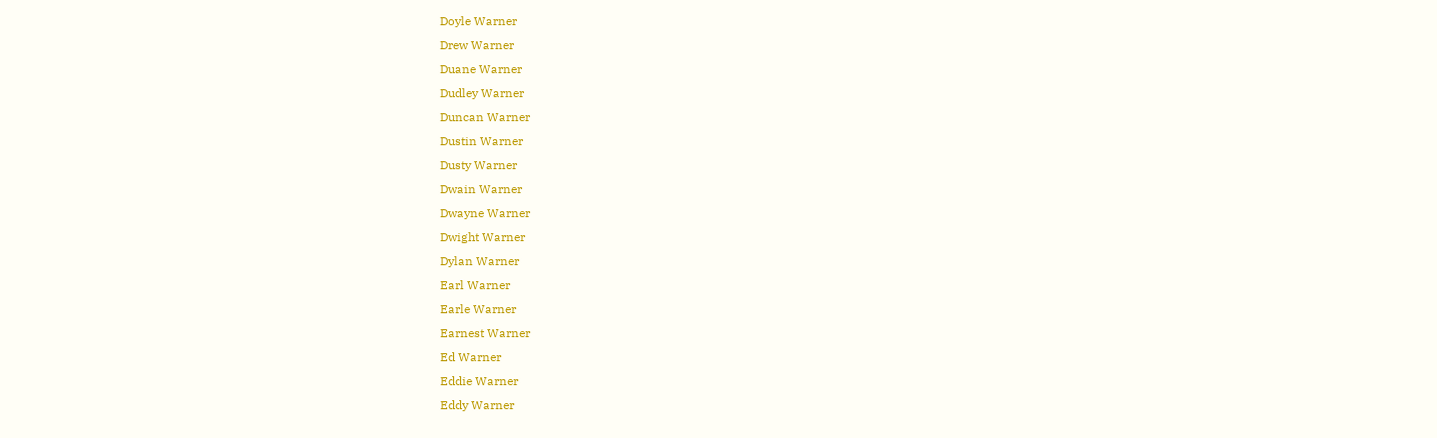Doyle Warner
Drew Warner
Duane Warner
Dudley Warner
Duncan Warner
Dustin Warner
Dusty Warner
Dwain Warner
Dwayne Warner
Dwight Warner
Dylan Warner
Earl Warner
Earle Warner
Earnest Warner
Ed Warner
Eddie Warner
Eddy Warner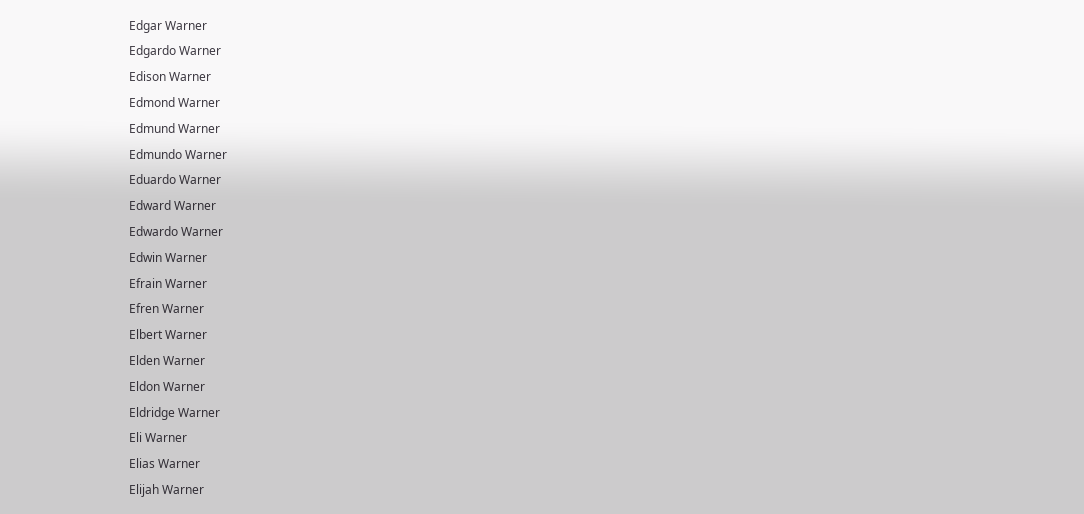Edgar Warner
Edgardo Warner
Edison Warner
Edmond Warner
Edmund Warner
Edmundo Warner
Eduardo Warner
Edward Warner
Edwardo Warner
Edwin Warner
Efrain Warner
Efren Warner
Elbert Warner
Elden Warner
Eldon Warner
Eldridge Warner
Eli Warner
Elias Warner
Elijah Warner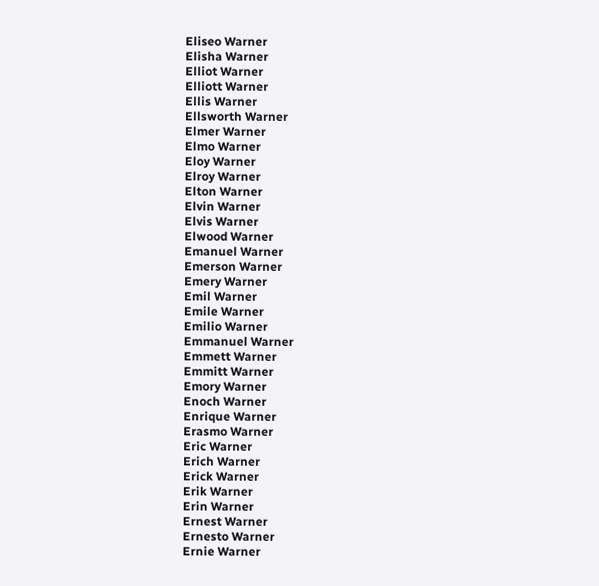Eliseo Warner
Elisha Warner
Elliot Warner
Elliott Warner
Ellis Warner
Ellsworth Warner
Elmer Warner
Elmo Warner
Eloy Warner
Elroy Warner
Elton Warner
Elvin Warner
Elvis Warner
Elwood Warner
Emanuel Warner
Emerson Warner
Emery Warner
Emil Warner
Emile Warner
Emilio Warner
Emmanuel Warner
Emmett Warner
Emmitt Warner
Emory Warner
Enoch Warner
Enrique Warner
Erasmo Warner
Eric Warner
Erich Warner
Erick Warner
Erik Warner
Erin Warner
Ernest Warner
Ernesto Warner
Ernie Warner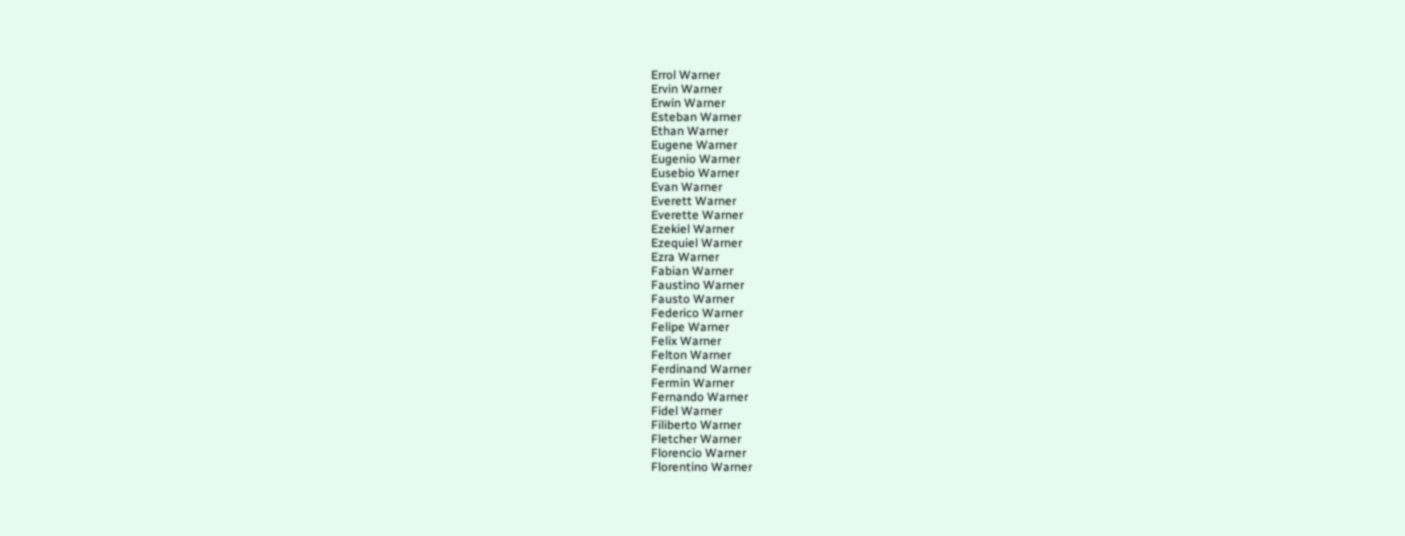Errol Warner
Ervin Warner
Erwin Warner
Esteban Warner
Ethan Warner
Eugene Warner
Eugenio Warner
Eusebio Warner
Evan Warner
Everett Warner
Everette Warner
Ezekiel Warner
Ezequiel Warner
Ezra Warner
Fabian Warner
Faustino Warner
Fausto Warner
Federico Warner
Felipe Warner
Felix Warner
Felton Warner
Ferdinand Warner
Fermin Warner
Fernando Warner
Fidel Warner
Filiberto Warner
Fletcher Warner
Florencio Warner
Florentino Warner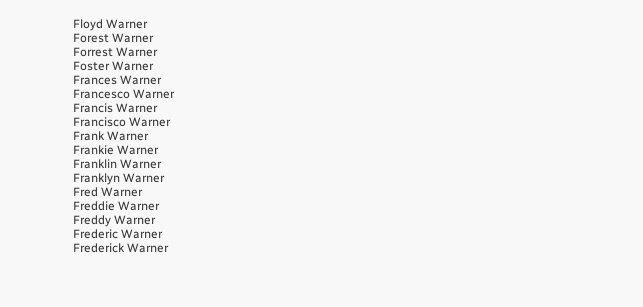Floyd Warner
Forest Warner
Forrest Warner
Foster Warner
Frances Warner
Francesco Warner
Francis Warner
Francisco Warner
Frank Warner
Frankie Warner
Franklin Warner
Franklyn Warner
Fred Warner
Freddie Warner
Freddy Warner
Frederic Warner
Frederick Warner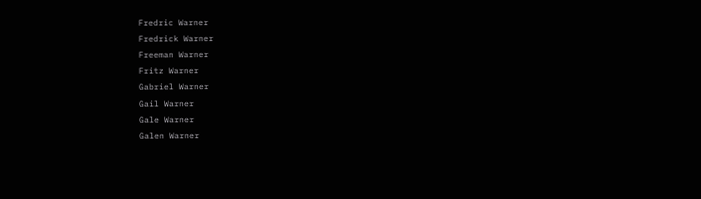Fredric Warner
Fredrick Warner
Freeman Warner
Fritz Warner
Gabriel Warner
Gail Warner
Gale Warner
Galen Warner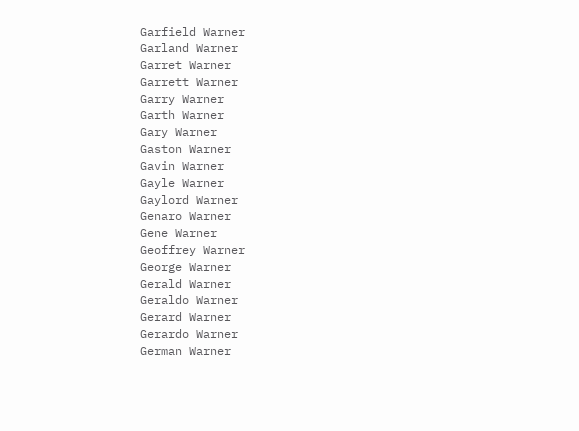Garfield Warner
Garland Warner
Garret Warner
Garrett Warner
Garry Warner
Garth Warner
Gary Warner
Gaston Warner
Gavin Warner
Gayle Warner
Gaylord Warner
Genaro Warner
Gene Warner
Geoffrey Warner
George Warner
Gerald Warner
Geraldo Warner
Gerard Warner
Gerardo Warner
German Warner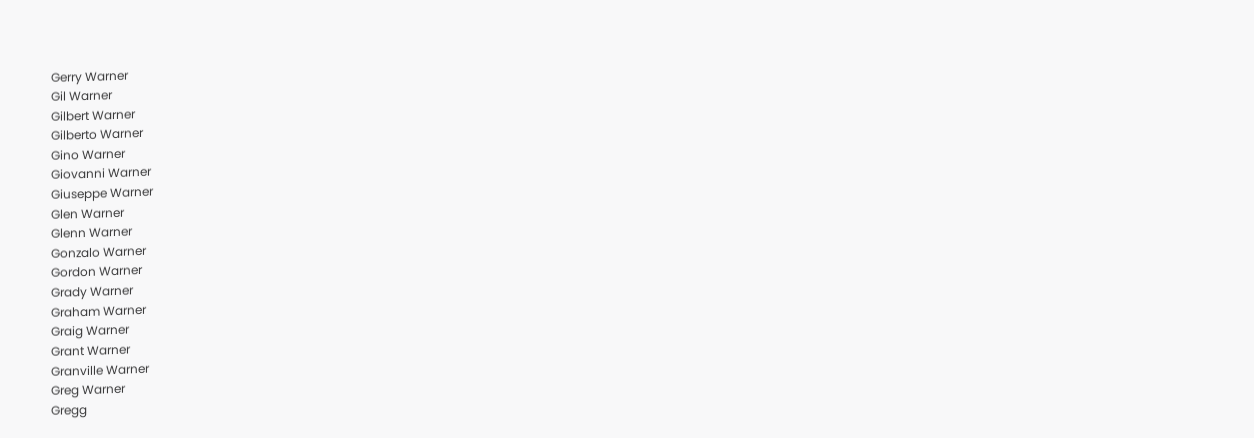Gerry Warner
Gil Warner
Gilbert Warner
Gilberto Warner
Gino Warner
Giovanni Warner
Giuseppe Warner
Glen Warner
Glenn Warner
Gonzalo Warner
Gordon Warner
Grady Warner
Graham Warner
Graig Warner
Grant Warner
Granville Warner
Greg Warner
Gregg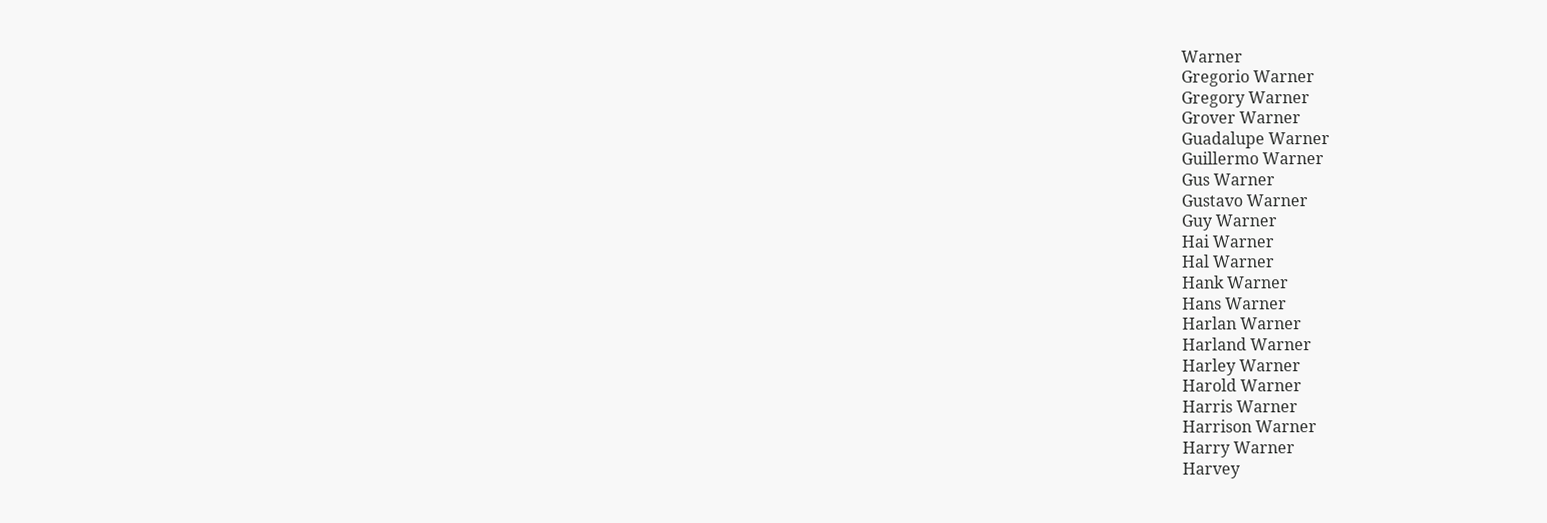Warner
Gregorio Warner
Gregory Warner
Grover Warner
Guadalupe Warner
Guillermo Warner
Gus Warner
Gustavo Warner
Guy Warner
Hai Warner
Hal Warner
Hank Warner
Hans Warner
Harlan Warner
Harland Warner
Harley Warner
Harold Warner
Harris Warner
Harrison Warner
Harry Warner
Harvey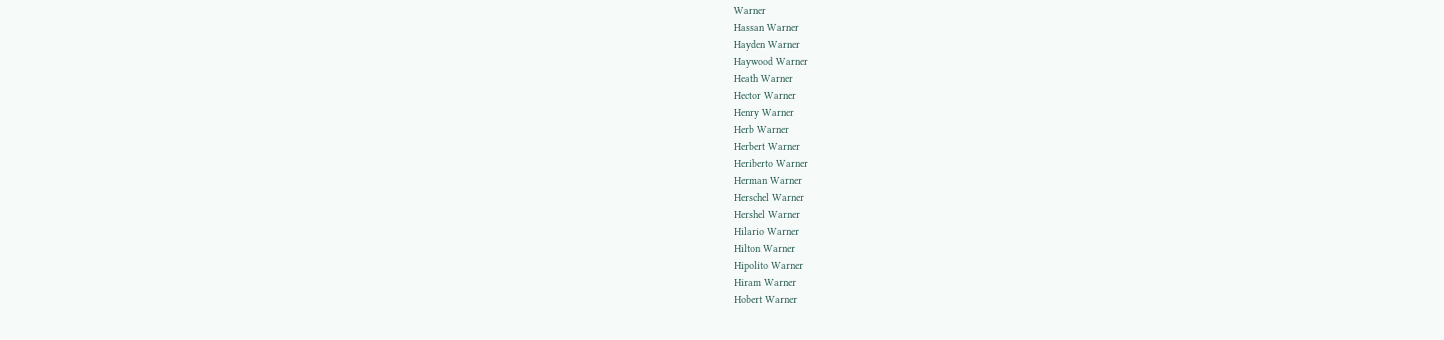Warner
Hassan Warner
Hayden Warner
Haywood Warner
Heath Warner
Hector Warner
Henry Warner
Herb Warner
Herbert Warner
Heriberto Warner
Herman Warner
Herschel Warner
Hershel Warner
Hilario Warner
Hilton Warner
Hipolito Warner
Hiram Warner
Hobert Warner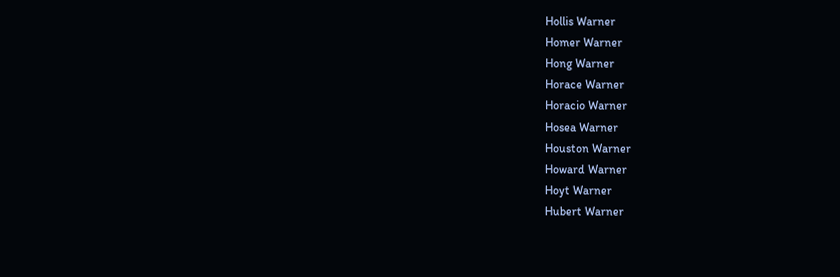Hollis Warner
Homer Warner
Hong Warner
Horace Warner
Horacio Warner
Hosea Warner
Houston Warner
Howard Warner
Hoyt Warner
Hubert Warner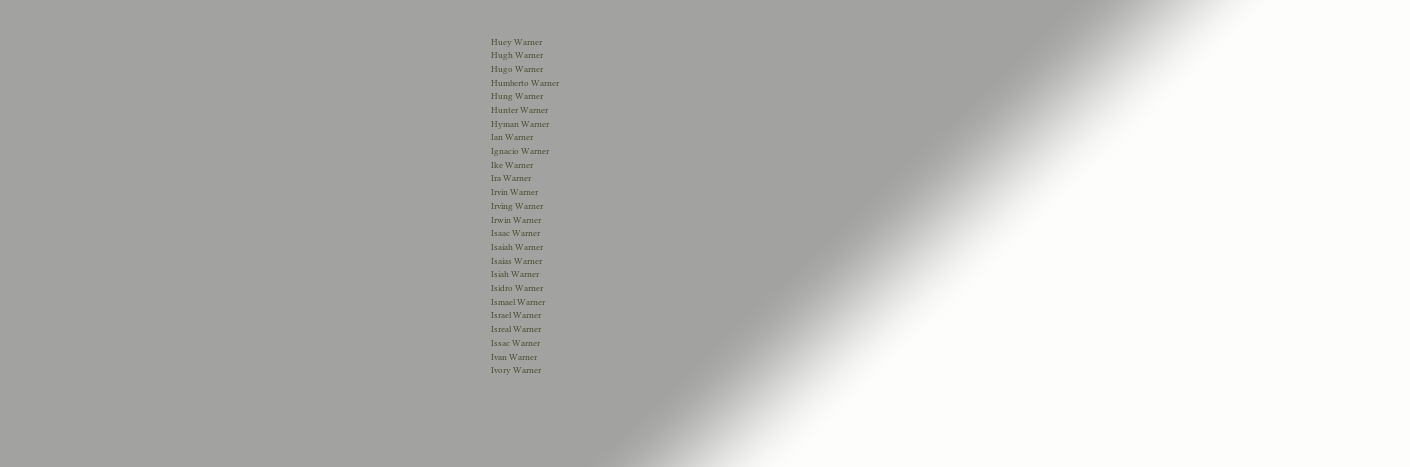Huey Warner
Hugh Warner
Hugo Warner
Humberto Warner
Hung Warner
Hunter Warner
Hyman Warner
Ian Warner
Ignacio Warner
Ike Warner
Ira Warner
Irvin Warner
Irving Warner
Irwin Warner
Isaac Warner
Isaiah Warner
Isaias Warner
Isiah Warner
Isidro Warner
Ismael Warner
Israel Warner
Isreal Warner
Issac Warner
Ivan Warner
Ivory Warner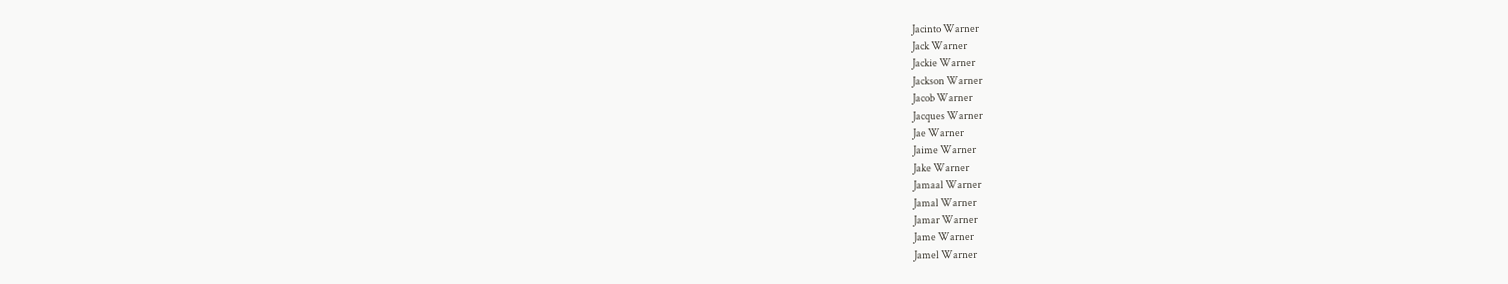Jacinto Warner
Jack Warner
Jackie Warner
Jackson Warner
Jacob Warner
Jacques Warner
Jae Warner
Jaime Warner
Jake Warner
Jamaal Warner
Jamal Warner
Jamar Warner
Jame Warner
Jamel Warner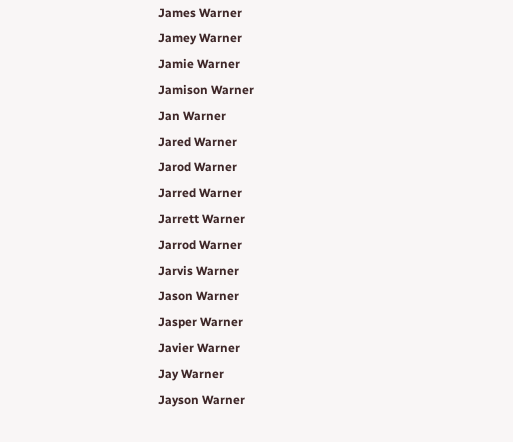James Warner
Jamey Warner
Jamie Warner
Jamison Warner
Jan Warner
Jared Warner
Jarod Warner
Jarred Warner
Jarrett Warner
Jarrod Warner
Jarvis Warner
Jason Warner
Jasper Warner
Javier Warner
Jay Warner
Jayson Warner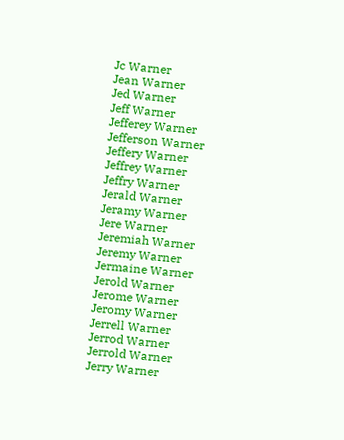Jc Warner
Jean Warner
Jed Warner
Jeff Warner
Jefferey Warner
Jefferson Warner
Jeffery Warner
Jeffrey Warner
Jeffry Warner
Jerald Warner
Jeramy Warner
Jere Warner
Jeremiah Warner
Jeremy Warner
Jermaine Warner
Jerold Warner
Jerome Warner
Jeromy Warner
Jerrell Warner
Jerrod Warner
Jerrold Warner
Jerry Warner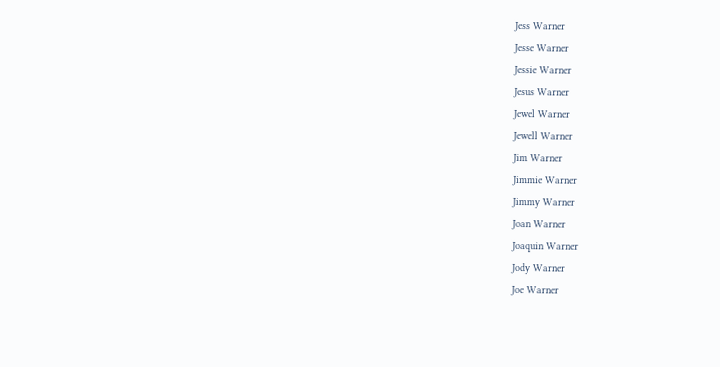Jess Warner
Jesse Warner
Jessie Warner
Jesus Warner
Jewel Warner
Jewell Warner
Jim Warner
Jimmie Warner
Jimmy Warner
Joan Warner
Joaquin Warner
Jody Warner
Joe Warner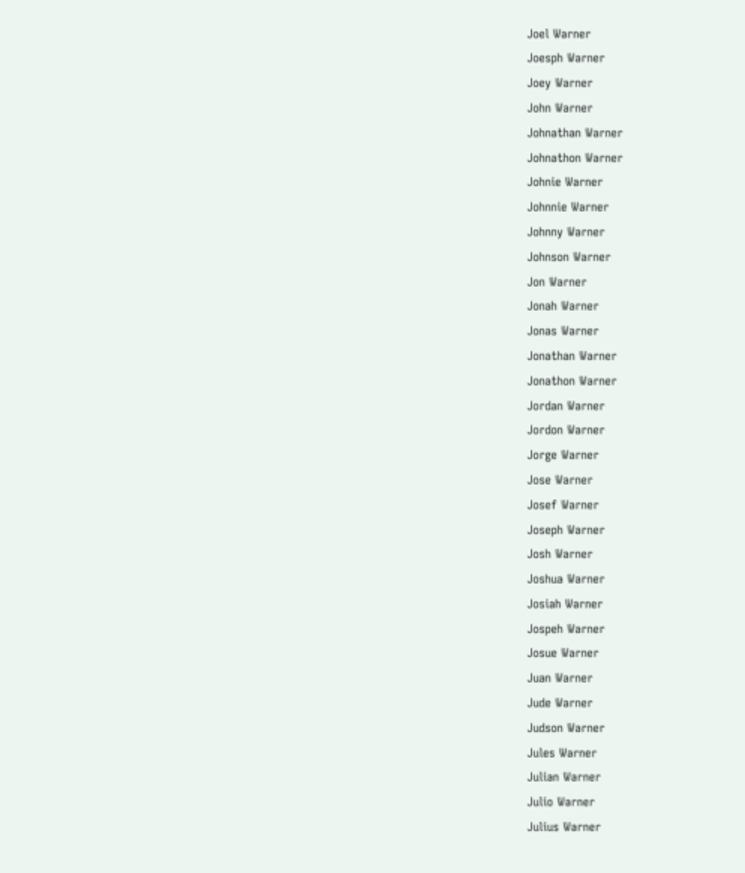Joel Warner
Joesph Warner
Joey Warner
John Warner
Johnathan Warner
Johnathon Warner
Johnie Warner
Johnnie Warner
Johnny Warner
Johnson Warner
Jon Warner
Jonah Warner
Jonas Warner
Jonathan Warner
Jonathon Warner
Jordan Warner
Jordon Warner
Jorge Warner
Jose Warner
Josef Warner
Joseph Warner
Josh Warner
Joshua Warner
Josiah Warner
Jospeh Warner
Josue Warner
Juan Warner
Jude Warner
Judson Warner
Jules Warner
Julian Warner
Julio Warner
Julius Warner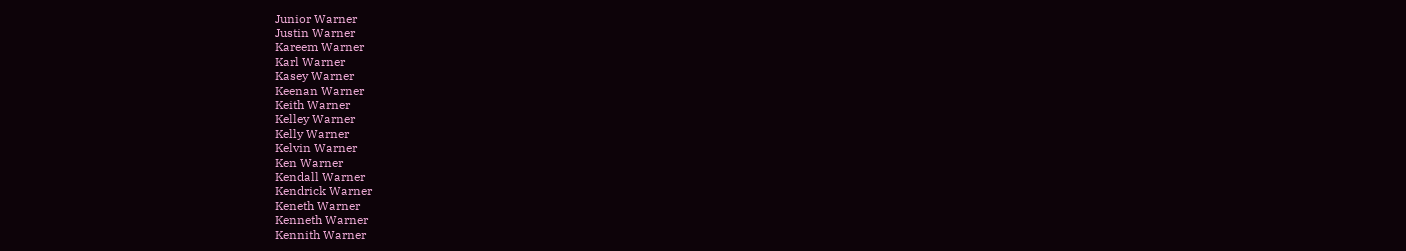Junior Warner
Justin Warner
Kareem Warner
Karl Warner
Kasey Warner
Keenan Warner
Keith Warner
Kelley Warner
Kelly Warner
Kelvin Warner
Ken Warner
Kendall Warner
Kendrick Warner
Keneth Warner
Kenneth Warner
Kennith Warner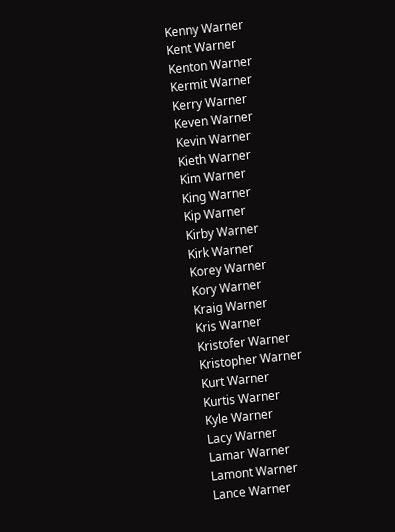Kenny Warner
Kent Warner
Kenton Warner
Kermit Warner
Kerry Warner
Keven Warner
Kevin Warner
Kieth Warner
Kim Warner
King Warner
Kip Warner
Kirby Warner
Kirk Warner
Korey Warner
Kory Warner
Kraig Warner
Kris Warner
Kristofer Warner
Kristopher Warner
Kurt Warner
Kurtis Warner
Kyle Warner
Lacy Warner
Lamar Warner
Lamont Warner
Lance Warner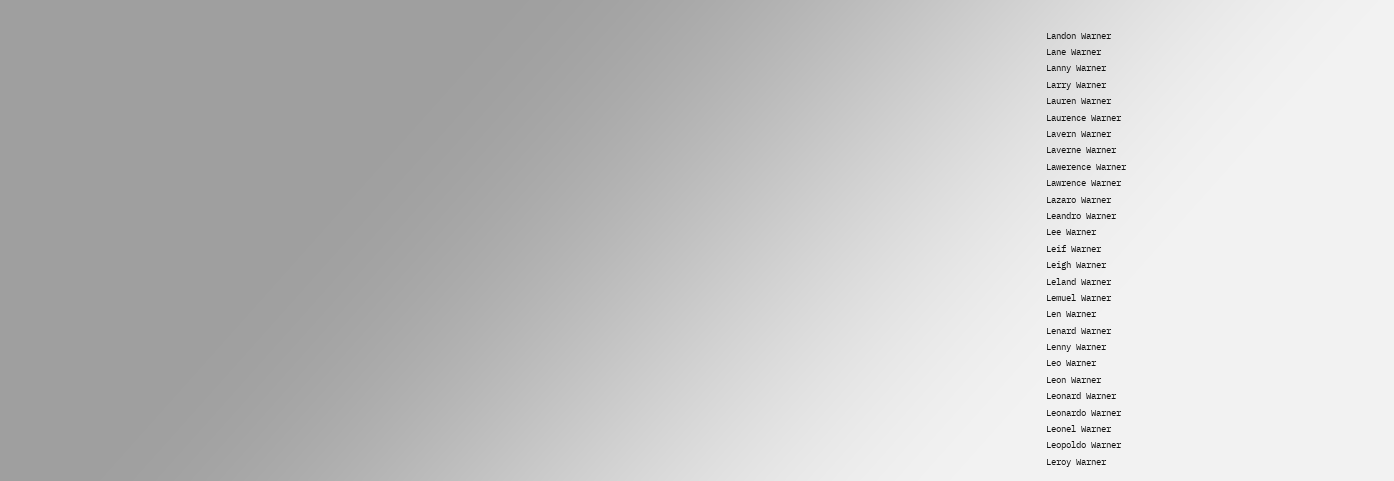Landon Warner
Lane Warner
Lanny Warner
Larry Warner
Lauren Warner
Laurence Warner
Lavern Warner
Laverne Warner
Lawerence Warner
Lawrence Warner
Lazaro Warner
Leandro Warner
Lee Warner
Leif Warner
Leigh Warner
Leland Warner
Lemuel Warner
Len Warner
Lenard Warner
Lenny Warner
Leo Warner
Leon Warner
Leonard Warner
Leonardo Warner
Leonel Warner
Leopoldo Warner
Leroy Warner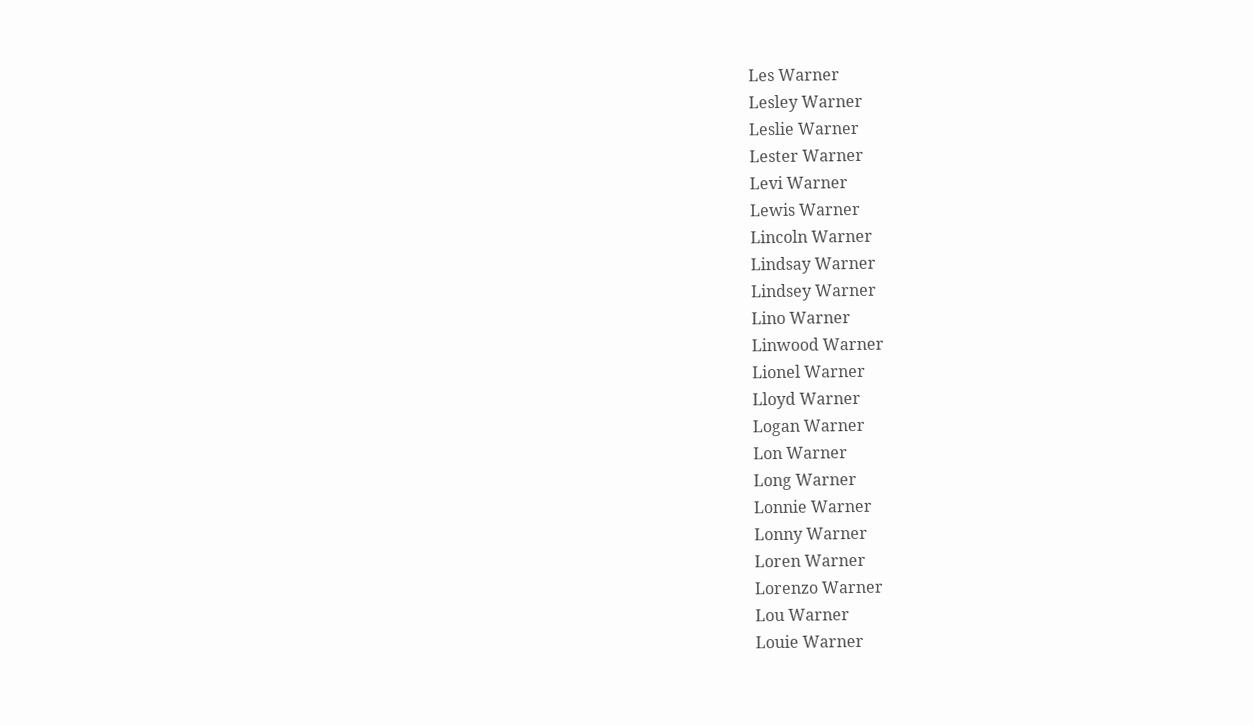Les Warner
Lesley Warner
Leslie Warner
Lester Warner
Levi Warner
Lewis Warner
Lincoln Warner
Lindsay Warner
Lindsey Warner
Lino Warner
Linwood Warner
Lionel Warner
Lloyd Warner
Logan Warner
Lon Warner
Long Warner
Lonnie Warner
Lonny Warner
Loren Warner
Lorenzo Warner
Lou Warner
Louie Warner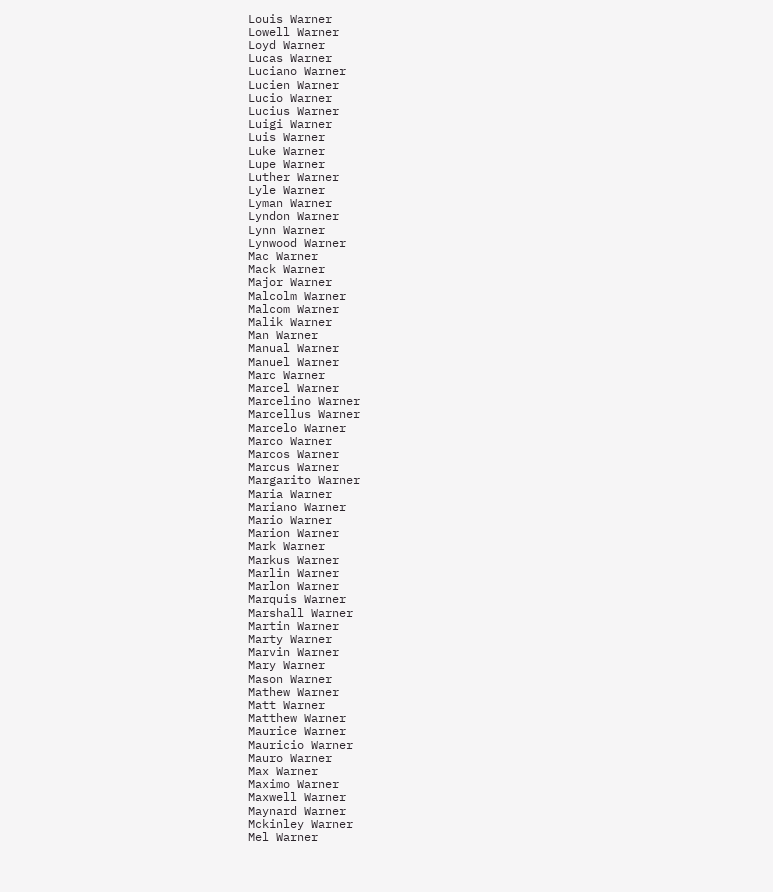Louis Warner
Lowell Warner
Loyd Warner
Lucas Warner
Luciano Warner
Lucien Warner
Lucio Warner
Lucius Warner
Luigi Warner
Luis Warner
Luke Warner
Lupe Warner
Luther Warner
Lyle Warner
Lyman Warner
Lyndon Warner
Lynn Warner
Lynwood Warner
Mac Warner
Mack Warner
Major Warner
Malcolm Warner
Malcom Warner
Malik Warner
Man Warner
Manual Warner
Manuel Warner
Marc Warner
Marcel Warner
Marcelino Warner
Marcellus Warner
Marcelo Warner
Marco Warner
Marcos Warner
Marcus Warner
Margarito Warner
Maria Warner
Mariano Warner
Mario Warner
Marion Warner
Mark Warner
Markus Warner
Marlin Warner
Marlon Warner
Marquis Warner
Marshall Warner
Martin Warner
Marty Warner
Marvin Warner
Mary Warner
Mason Warner
Mathew Warner
Matt Warner
Matthew Warner
Maurice Warner
Mauricio Warner
Mauro Warner
Max Warner
Maximo Warner
Maxwell Warner
Maynard Warner
Mckinley Warner
Mel Warner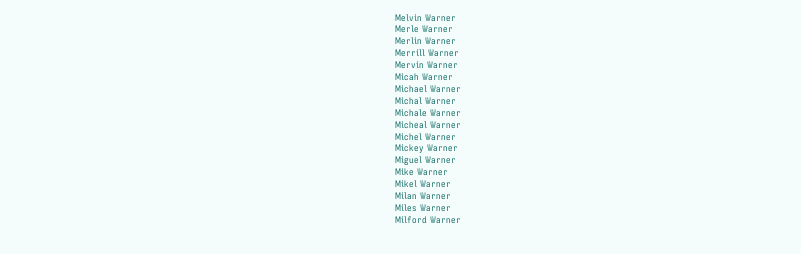Melvin Warner
Merle Warner
Merlin Warner
Merrill Warner
Mervin Warner
Micah Warner
Michael Warner
Michal Warner
Michale Warner
Micheal Warner
Michel Warner
Mickey Warner
Miguel Warner
Mike Warner
Mikel Warner
Milan Warner
Miles Warner
Milford Warner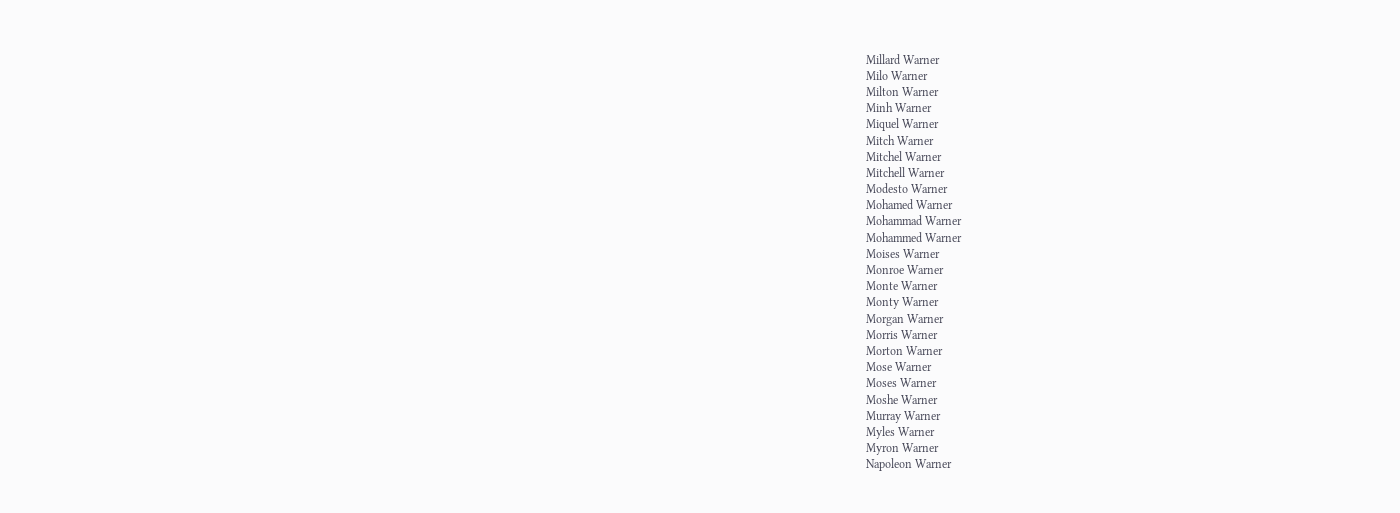Millard Warner
Milo Warner
Milton Warner
Minh Warner
Miquel Warner
Mitch Warner
Mitchel Warner
Mitchell Warner
Modesto Warner
Mohamed Warner
Mohammad Warner
Mohammed Warner
Moises Warner
Monroe Warner
Monte Warner
Monty Warner
Morgan Warner
Morris Warner
Morton Warner
Mose Warner
Moses Warner
Moshe Warner
Murray Warner
Myles Warner
Myron Warner
Napoleon Warner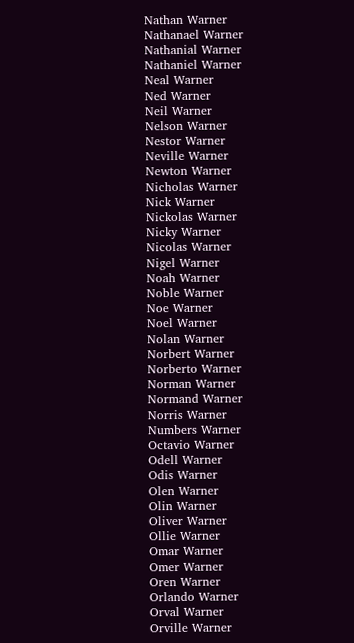Nathan Warner
Nathanael Warner
Nathanial Warner
Nathaniel Warner
Neal Warner
Ned Warner
Neil Warner
Nelson Warner
Nestor Warner
Neville Warner
Newton Warner
Nicholas Warner
Nick Warner
Nickolas Warner
Nicky Warner
Nicolas Warner
Nigel Warner
Noah Warner
Noble Warner
Noe Warner
Noel Warner
Nolan Warner
Norbert Warner
Norberto Warner
Norman Warner
Normand Warner
Norris Warner
Numbers Warner
Octavio Warner
Odell Warner
Odis Warner
Olen Warner
Olin Warner
Oliver Warner
Ollie Warner
Omar Warner
Omer Warner
Oren Warner
Orlando Warner
Orval Warner
Orville Warner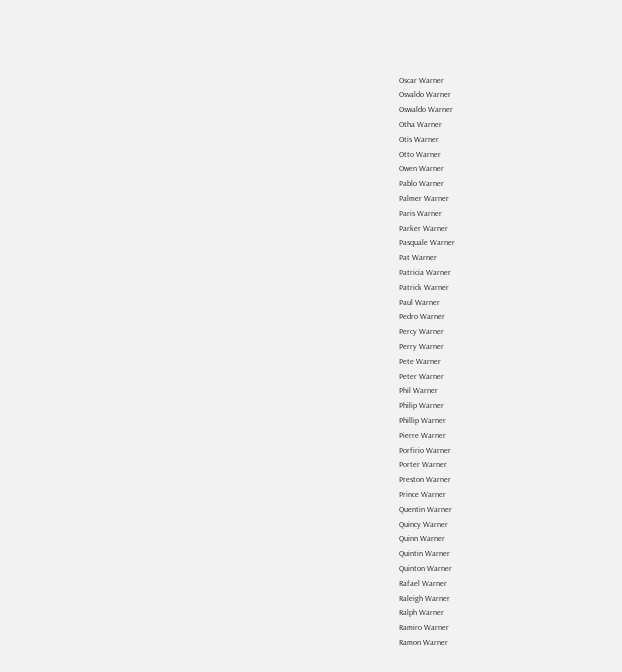Oscar Warner
Osvaldo Warner
Oswaldo Warner
Otha Warner
Otis Warner
Otto Warner
Owen Warner
Pablo Warner
Palmer Warner
Paris Warner
Parker Warner
Pasquale Warner
Pat Warner
Patricia Warner
Patrick Warner
Paul Warner
Pedro Warner
Percy Warner
Perry Warner
Pete Warner
Peter Warner
Phil Warner
Philip Warner
Phillip Warner
Pierre Warner
Porfirio Warner
Porter Warner
Preston Warner
Prince Warner
Quentin Warner
Quincy Warner
Quinn Warner
Quintin Warner
Quinton Warner
Rafael Warner
Raleigh Warner
Ralph Warner
Ramiro Warner
Ramon Warner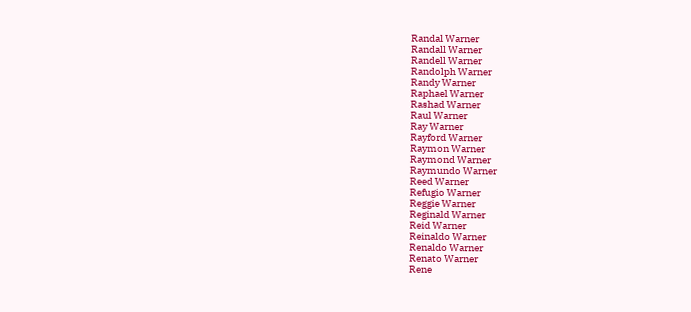Randal Warner
Randall Warner
Randell Warner
Randolph Warner
Randy Warner
Raphael Warner
Rashad Warner
Raul Warner
Ray Warner
Rayford Warner
Raymon Warner
Raymond Warner
Raymundo Warner
Reed Warner
Refugio Warner
Reggie Warner
Reginald Warner
Reid Warner
Reinaldo Warner
Renaldo Warner
Renato Warner
Rene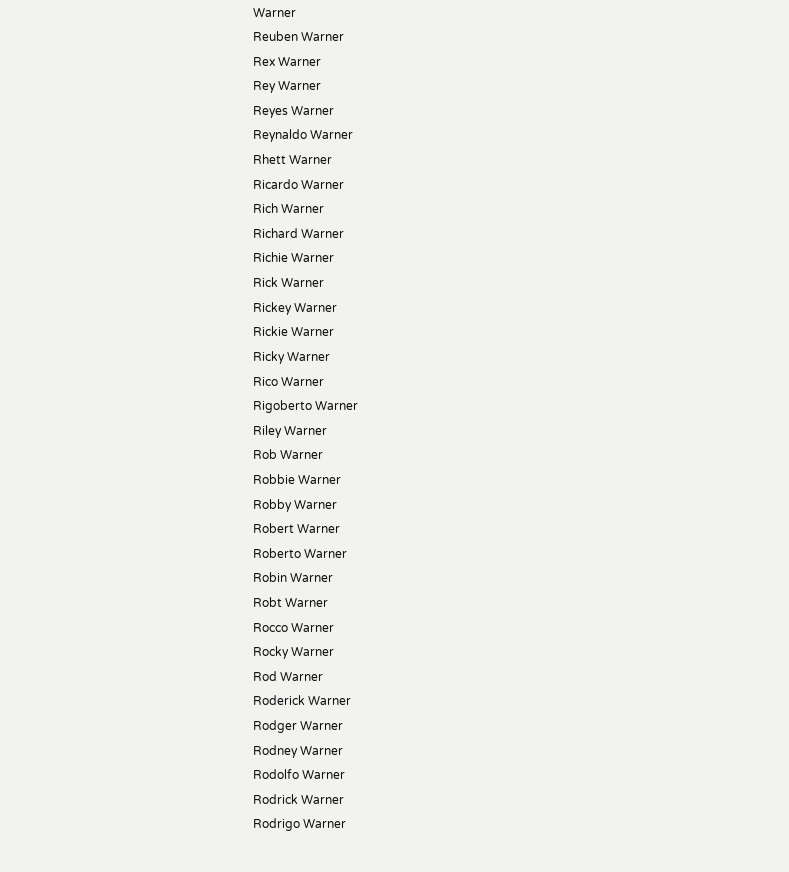Warner
Reuben Warner
Rex Warner
Rey Warner
Reyes Warner
Reynaldo Warner
Rhett Warner
Ricardo Warner
Rich Warner
Richard Warner
Richie Warner
Rick Warner
Rickey Warner
Rickie Warner
Ricky Warner
Rico Warner
Rigoberto Warner
Riley Warner
Rob Warner
Robbie Warner
Robby Warner
Robert Warner
Roberto Warner
Robin Warner
Robt Warner
Rocco Warner
Rocky Warner
Rod Warner
Roderick Warner
Rodger Warner
Rodney Warner
Rodolfo Warner
Rodrick Warner
Rodrigo Warner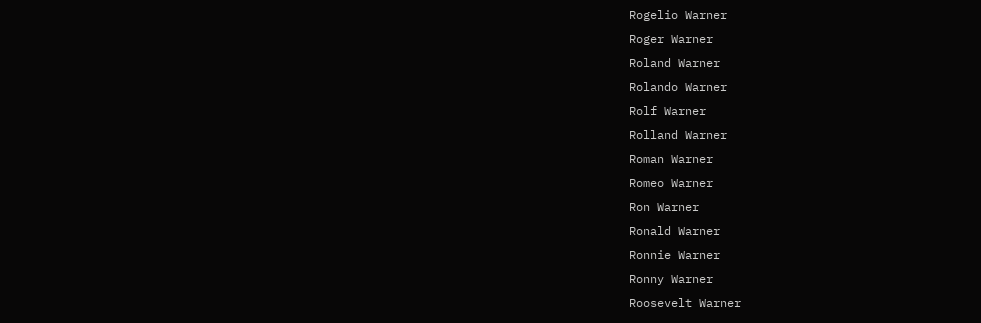Rogelio Warner
Roger Warner
Roland Warner
Rolando Warner
Rolf Warner
Rolland Warner
Roman Warner
Romeo Warner
Ron Warner
Ronald Warner
Ronnie Warner
Ronny Warner
Roosevelt Warner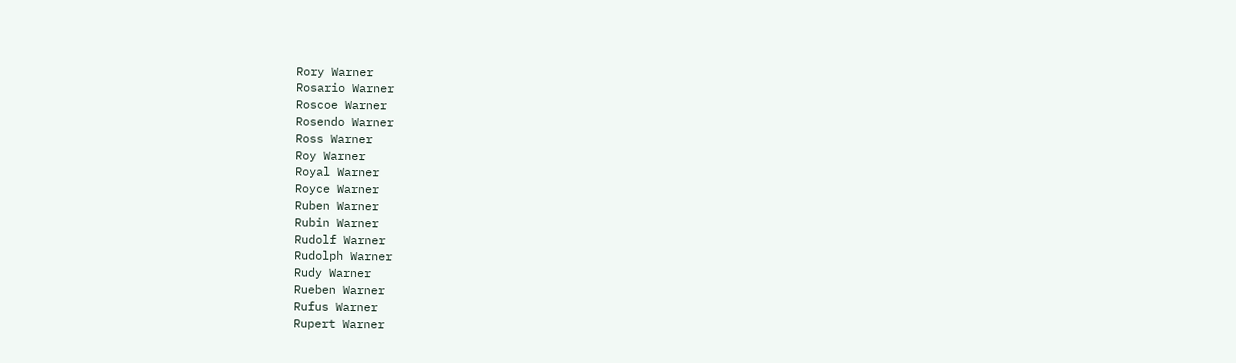Rory Warner
Rosario Warner
Roscoe Warner
Rosendo Warner
Ross Warner
Roy Warner
Royal Warner
Royce Warner
Ruben Warner
Rubin Warner
Rudolf Warner
Rudolph Warner
Rudy Warner
Rueben Warner
Rufus Warner
Rupert Warner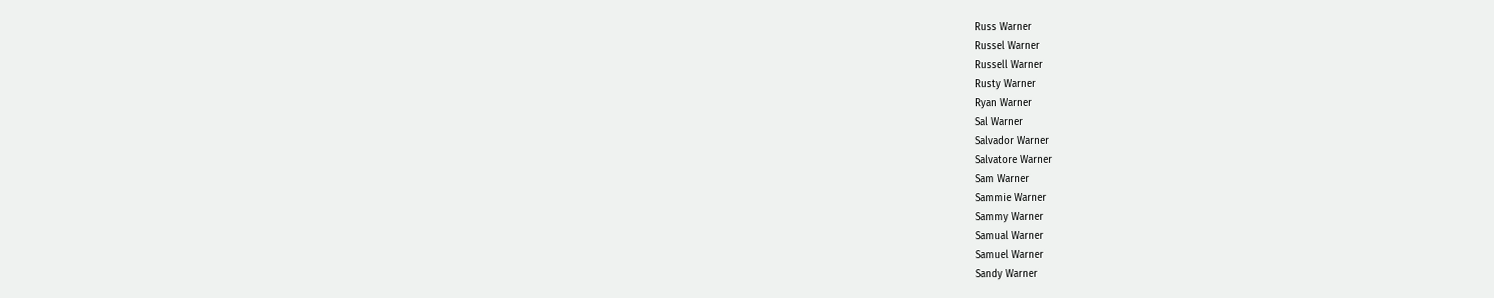Russ Warner
Russel Warner
Russell Warner
Rusty Warner
Ryan Warner
Sal Warner
Salvador Warner
Salvatore Warner
Sam Warner
Sammie Warner
Sammy Warner
Samual Warner
Samuel Warner
Sandy Warner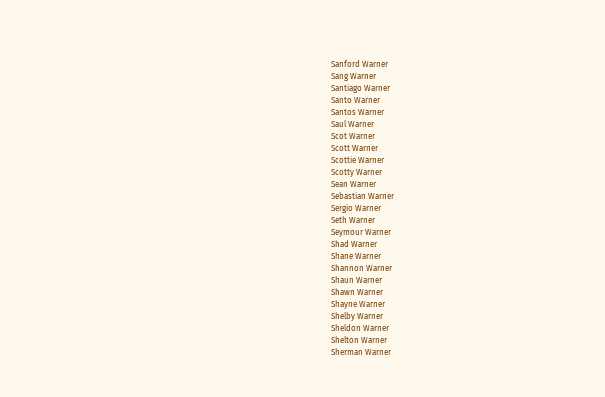Sanford Warner
Sang Warner
Santiago Warner
Santo Warner
Santos Warner
Saul Warner
Scot Warner
Scott Warner
Scottie Warner
Scotty Warner
Sean Warner
Sebastian Warner
Sergio Warner
Seth Warner
Seymour Warner
Shad Warner
Shane Warner
Shannon Warner
Shaun Warner
Shawn Warner
Shayne Warner
Shelby Warner
Sheldon Warner
Shelton Warner
Sherman Warner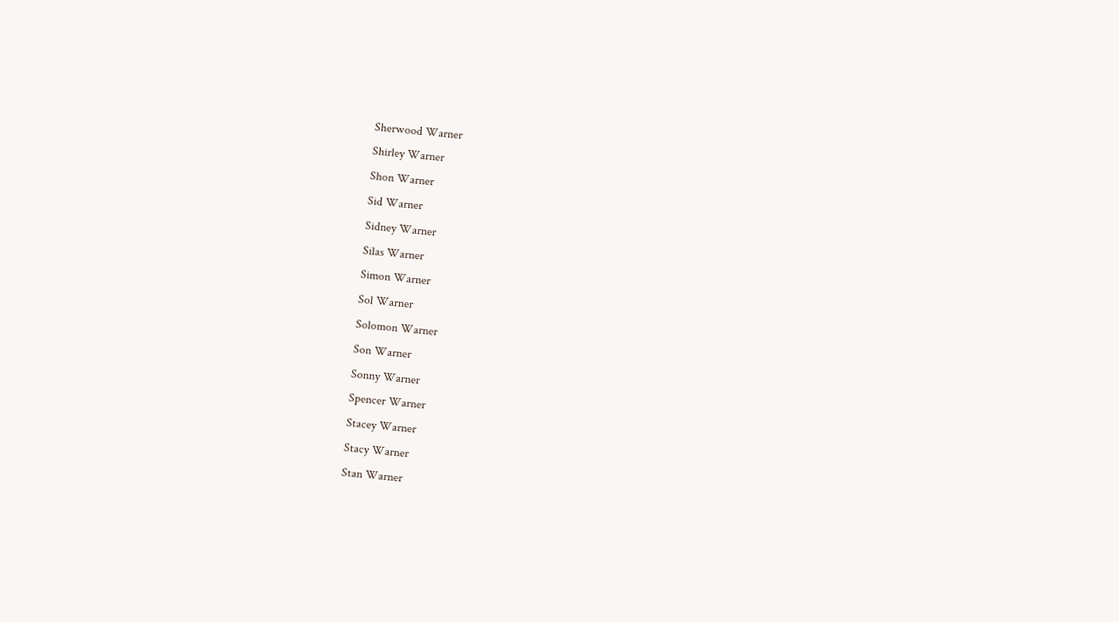Sherwood Warner
Shirley Warner
Shon Warner
Sid Warner
Sidney Warner
Silas Warner
Simon Warner
Sol Warner
Solomon Warner
Son Warner
Sonny Warner
Spencer Warner
Stacey Warner
Stacy Warner
Stan Warner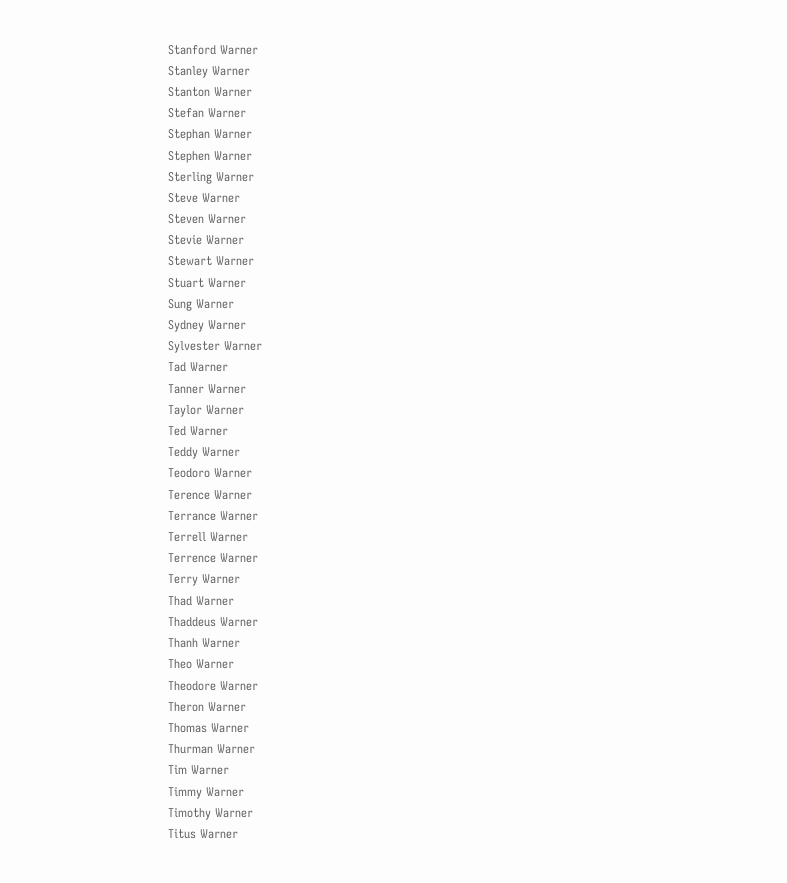Stanford Warner
Stanley Warner
Stanton Warner
Stefan Warner
Stephan Warner
Stephen Warner
Sterling Warner
Steve Warner
Steven Warner
Stevie Warner
Stewart Warner
Stuart Warner
Sung Warner
Sydney Warner
Sylvester Warner
Tad Warner
Tanner Warner
Taylor Warner
Ted Warner
Teddy Warner
Teodoro Warner
Terence Warner
Terrance Warner
Terrell Warner
Terrence Warner
Terry Warner
Thad Warner
Thaddeus Warner
Thanh Warner
Theo Warner
Theodore Warner
Theron Warner
Thomas Warner
Thurman Warner
Tim Warner
Timmy Warner
Timothy Warner
Titus Warner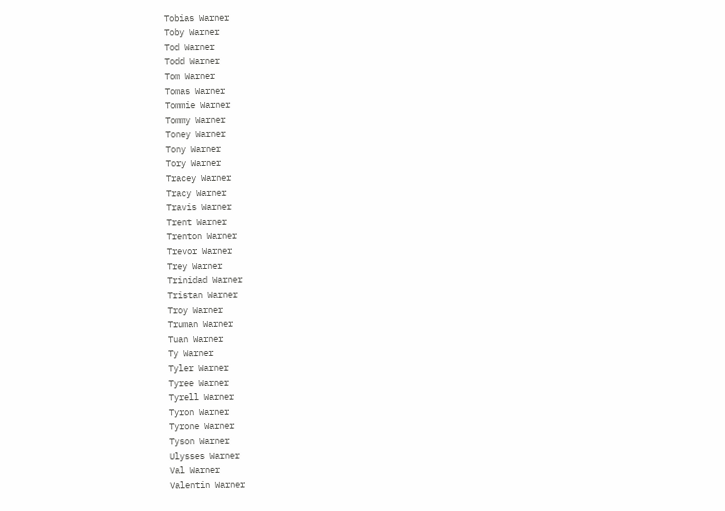Tobias Warner
Toby Warner
Tod Warner
Todd Warner
Tom Warner
Tomas Warner
Tommie Warner
Tommy Warner
Toney Warner
Tony Warner
Tory Warner
Tracey Warner
Tracy Warner
Travis Warner
Trent Warner
Trenton Warner
Trevor Warner
Trey Warner
Trinidad Warner
Tristan Warner
Troy Warner
Truman Warner
Tuan Warner
Ty Warner
Tyler Warner
Tyree Warner
Tyrell Warner
Tyron Warner
Tyrone Warner
Tyson Warner
Ulysses Warner
Val Warner
Valentin Warner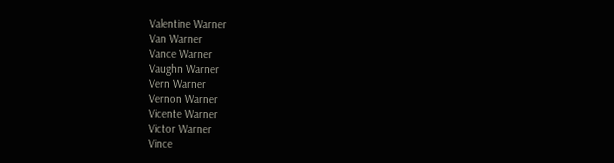Valentine Warner
Van Warner
Vance Warner
Vaughn Warner
Vern Warner
Vernon Warner
Vicente Warner
Victor Warner
Vince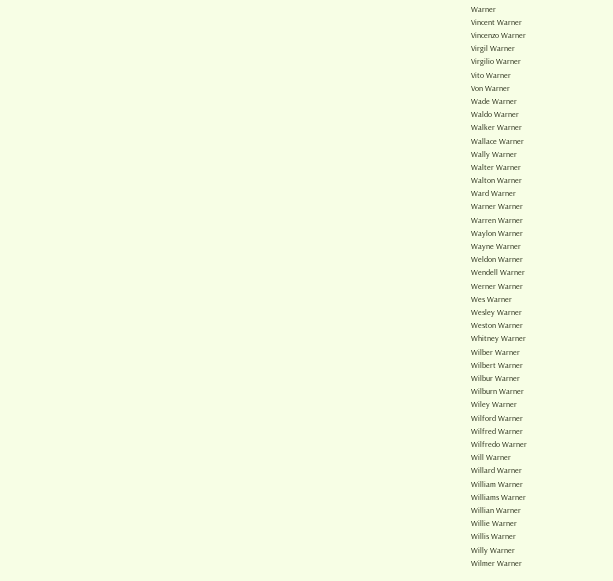Warner
Vincent Warner
Vincenzo Warner
Virgil Warner
Virgilio Warner
Vito Warner
Von Warner
Wade Warner
Waldo Warner
Walker Warner
Wallace Warner
Wally Warner
Walter Warner
Walton Warner
Ward Warner
Warner Warner
Warren Warner
Waylon Warner
Wayne Warner
Weldon Warner
Wendell Warner
Werner Warner
Wes Warner
Wesley Warner
Weston Warner
Whitney Warner
Wilber Warner
Wilbert Warner
Wilbur Warner
Wilburn Warner
Wiley Warner
Wilford Warner
Wilfred Warner
Wilfredo Warner
Will Warner
Willard Warner
William Warner
Williams Warner
Willian Warner
Willie Warner
Willis Warner
Willy Warner
Wilmer Warner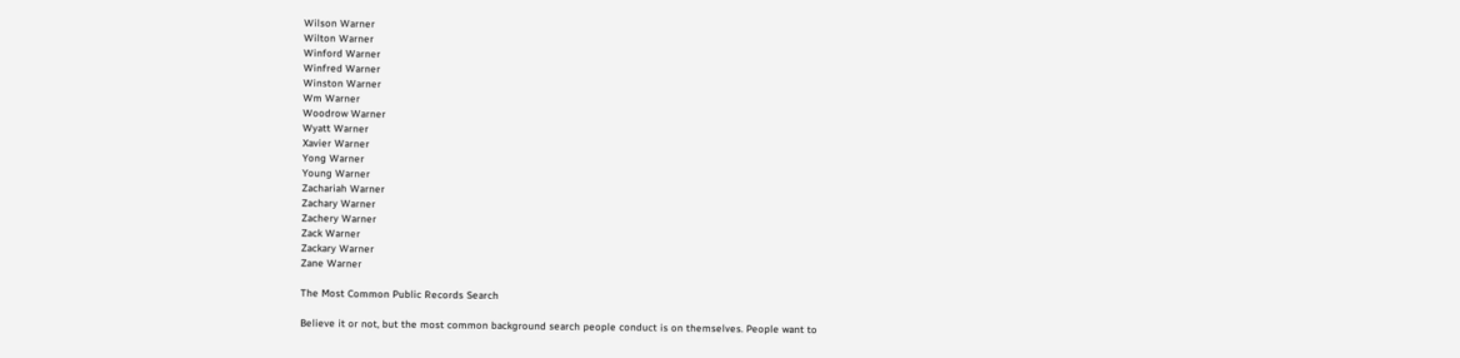Wilson Warner
Wilton Warner
Winford Warner
Winfred Warner
Winston Warner
Wm Warner
Woodrow Warner
Wyatt Warner
Xavier Warner
Yong Warner
Young Warner
Zachariah Warner
Zachary Warner
Zachery Warner
Zack Warner
Zackary Warner
Zane Warner

The Most Common Public Records Search

Believe it or not, but the most common background search people conduct is on themselves. People want to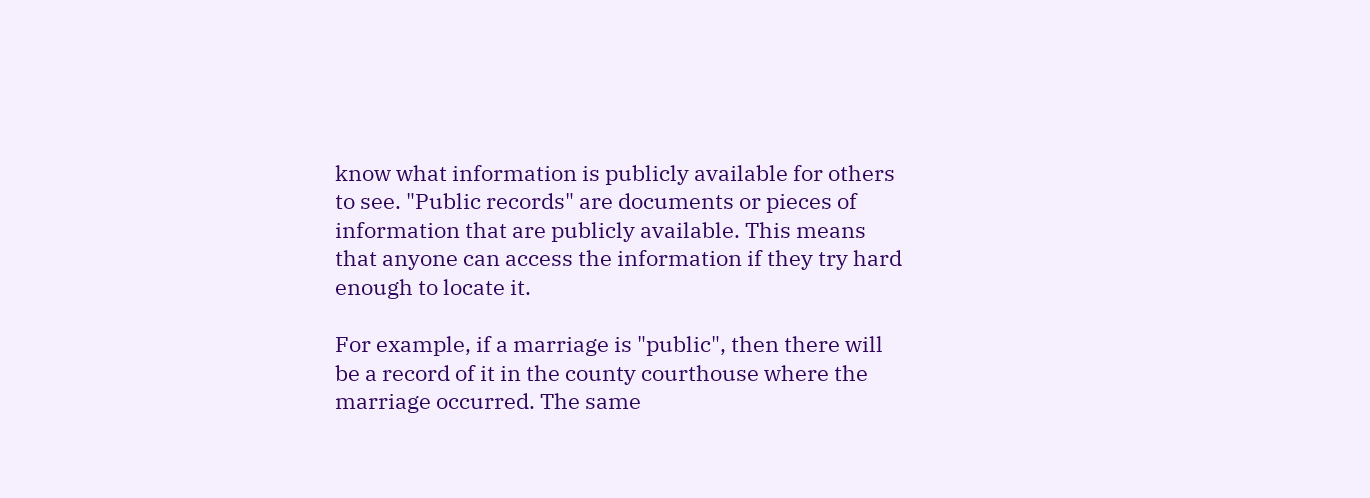know what information is publicly available for others to see. "Public records" are documents or pieces of information that are publicly available. This means that anyone can access the information if they try hard enough to locate it.

For example, if a marriage is "public", then there will be a record of it in the county courthouse where the marriage occurred. The same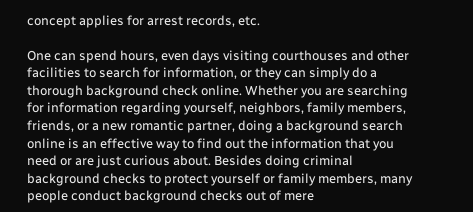concept applies for arrest records, etc.

One can spend hours, even days visiting courthouses and other facilities to search for information, or they can simply do a thorough background check online. Whether you are searching for information regarding yourself, neighbors, family members, friends, or a new romantic partner, doing a background search online is an effective way to find out the information that you need or are just curious about. Besides doing criminal background checks to protect yourself or family members, many people conduct background checks out of mere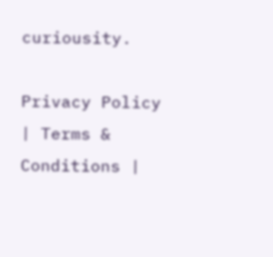curiousity.

Privacy Policy | Terms & Conditions |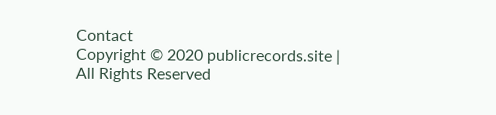Contact
Copyright © 2020 publicrecords.site | All Rights Reserved